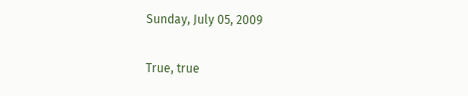Sunday, July 05, 2009

True, true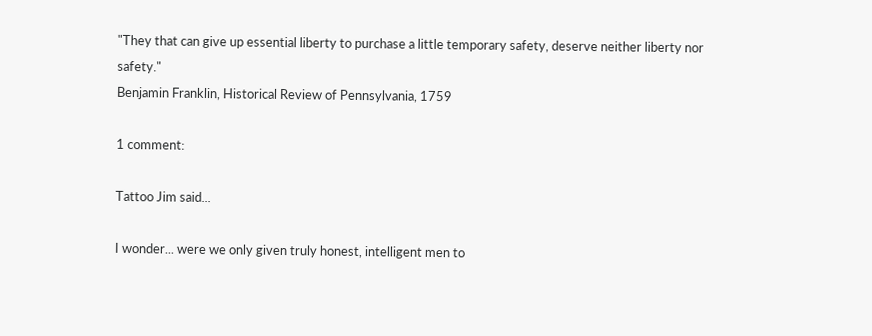"They that can give up essential liberty to purchase a little temporary safety, deserve neither liberty nor safety."
Benjamin Franklin, Historical Review of Pennsylvania, 1759

1 comment:

Tattoo Jim said...

I wonder... were we only given truly honest, intelligent men to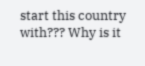start this country with??? Why is it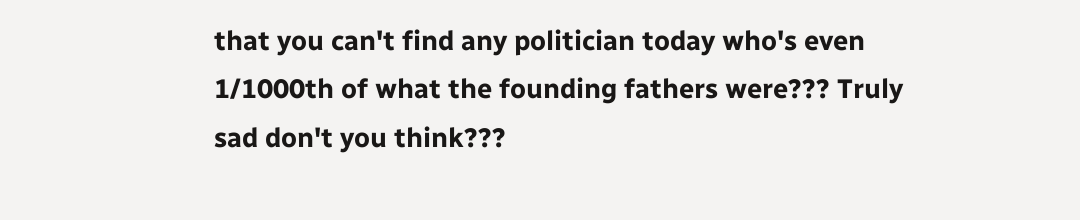that you can't find any politician today who's even 1/1000th of what the founding fathers were??? Truly sad don't you think???